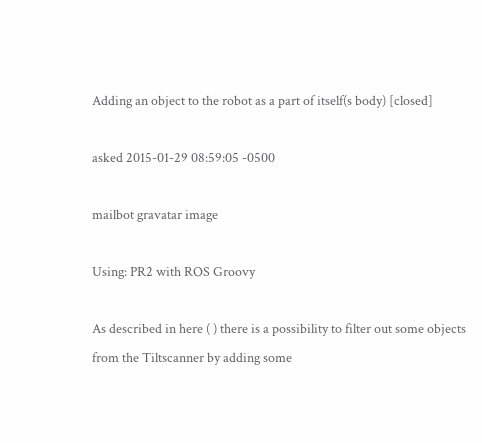Adding an object to the robot as a part of itself(s body) [closed]

asked 2015-01-29 08:59:05 -0500

mailbot gravatar image

Using: PR2 with ROS Groovy

As described in here ( ) there is a possibility to filter out some objects from the Tiltscanner by adding some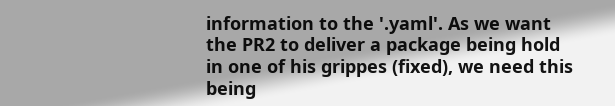information to the '.yaml'. As we want the PR2 to deliver a package being hold in one of his grippes (fixed), we need this being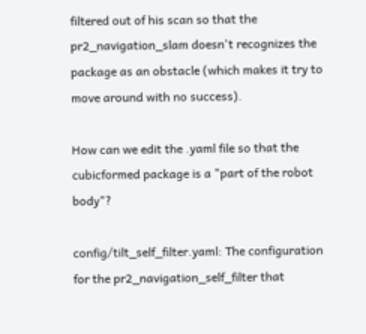filtered out of his scan so that the pr2_navigation_slam doesn't recognizes the package as an obstacle (which makes it try to move around with no success).

How can we edit the .yaml file so that the cubicformed package is a "part of the robot body"?

config/tilt_self_filter.yaml: The configuration for the pr2_navigation_self_filter that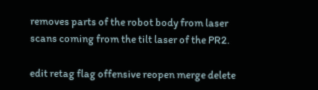removes parts of the robot body from laser scans coming from the tilt laser of the PR2.

edit retag flag offensive reopen merge delete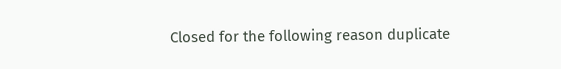Closed for the following reason duplicate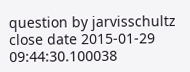question by jarvisschultz
close date 2015-01-29 09:44:30.100038